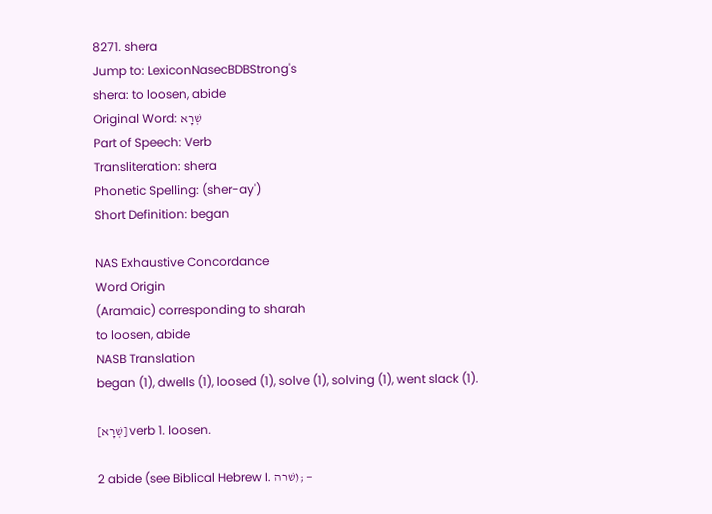8271. shera
Jump to: LexiconNasecBDBStrong's
shera: to loosen, abide
Original Word: שְׁרָא
Part of Speech: Verb
Transliteration: shera
Phonetic Spelling: (sher-ay')
Short Definition: began

NAS Exhaustive Concordance
Word Origin
(Aramaic) corresponding to sharah
to loosen, abide
NASB Translation
began (1), dwells (1), loosed (1), solve (1), solving (1), went slack (1).

[שְׁרָא] verb 1. loosen.

2 abide (see Biblical Hebrew I. שׁרה); —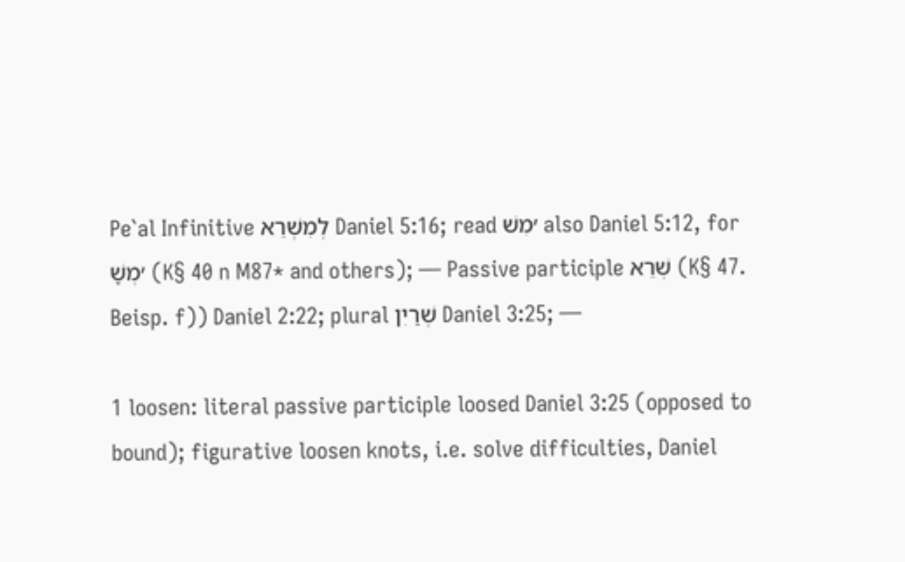Pe`al Infinitive לְמִשְׁרֵא Daniel 5:16; read ׳מִשׁ also Daniel 5:12, for ׳מְשָׁ (K§ 40 n M87* and others); — Passive participle שְׁרֵא (K§ 47. Beisp. f)) Daniel 2:22; plural שְׁרַיִן Daniel 3:25; —

1 loosen: literal passive participle loosed Daniel 3:25 (opposed to bound); figurative loosen knots, i.e. solve difficulties, Daniel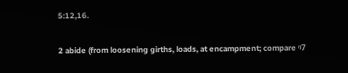5:12,16.

2 abide (from loosening girths, loads, at encampment; compare ᵑ7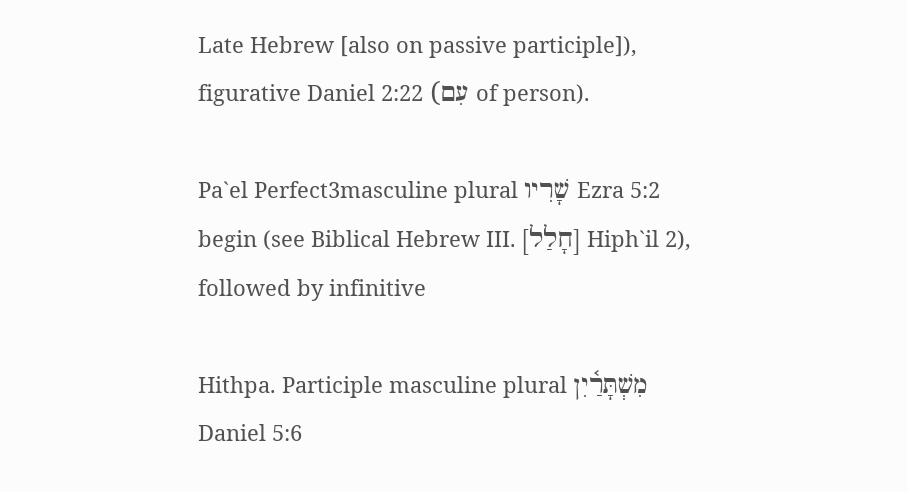Late Hebrew [also on passive participle]), figurative Daniel 2:22 (עִם of person).

Pa`el Perfect3masculine plural שָׁרִיו Ezra 5:2 begin (see Biblical Hebrew III. [חָלַל] Hiph`il 2), followed by infinitive

Hithpa. Participle masculine plural מִשְׁתָּרַ֫יִן Daniel 5:6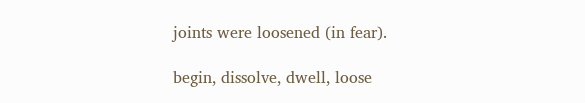joints were loosened (in fear).

begin, dissolve, dwell, loose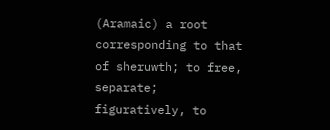(Aramaic) a root corresponding to that of sheruwth; to free, separate; figuratively, to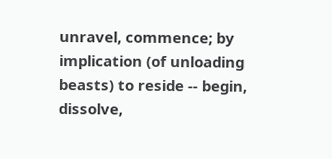unravel, commence; by implication (of unloading beasts) to reside -- begin, dissolve,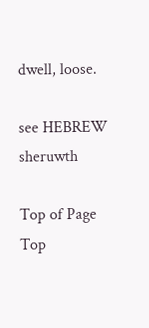dwell, loose.

see HEBREW sheruwth

Top of Page
Top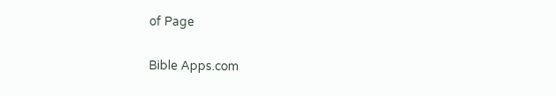of Page

Bible Apps.com